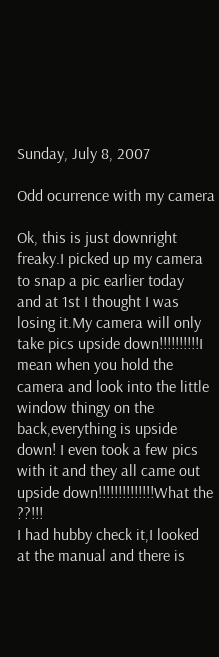Sunday, July 8, 2007

Odd ocurrence with my camera

Ok, this is just downright freaky.I picked up my camera to snap a pic earlier today
and at 1st I thought I was losing it.My camera will only take pics upside down!!!!!!!!!!I mean when you hold the camera and look into the little window thingy on the back,everything is upside down! I even took a few pics with it and they all came out upside down!!!!!!!!!!!!!!What the ??!!!
I had hubby check it,I looked at the manual and there is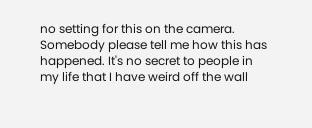no setting for this on the camera.
Somebody please tell me how this has happened. It's no secret to people in my life that I have weird off the wall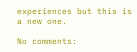experiences but this is a new one.

No comments: